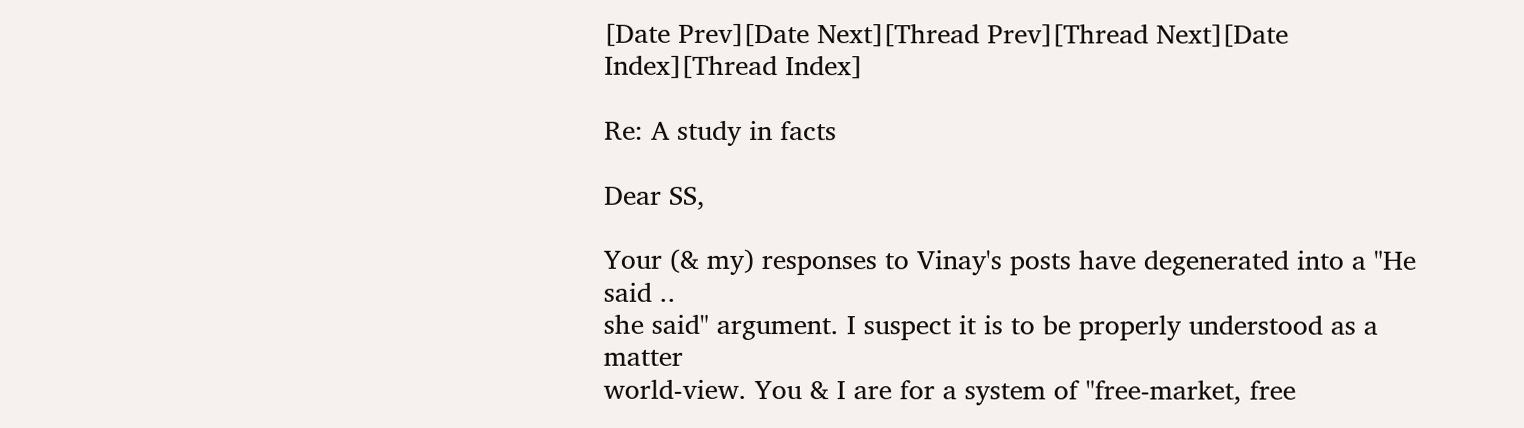[Date Prev][Date Next][Thread Prev][Thread Next][Date Index][Thread Index]

Re: A study in facts

Dear SS,

Your (& my) responses to Vinay's posts have degenerated into a "He said ..
she said" argument. I suspect it is to be properly understood as a matter
world-view. You & I are for a system of "free-market, free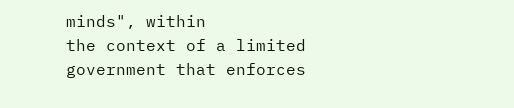minds", within
the context of a limited government that enforces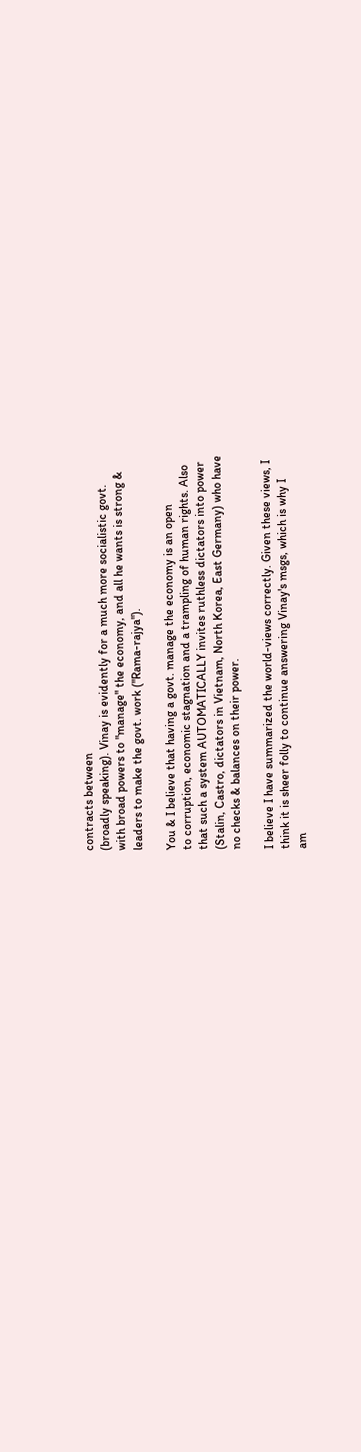contracts between
(broadly speaking). Vinay is evidently for a much more socialistic govt.
with broad powers to "manage" the economy, and all he wants is strong &
leaders to make the govt. work ("Rama-rajya").

You & I believe that having a govt. manage the economy is an open
to corruption, economic stagnation and a trampling of human rights. Also
that such a system AUTOMATICALLY invites ruthless dictators into power
(Stalin, Castro, dictators in Vietnam, North Korea, East Germany) who have
no checks & balances on their power.

I believe I have summarized the world-views correctly. Given these views, I
think it is sheer folly to continue answering Vinay's msgs, which is why I
am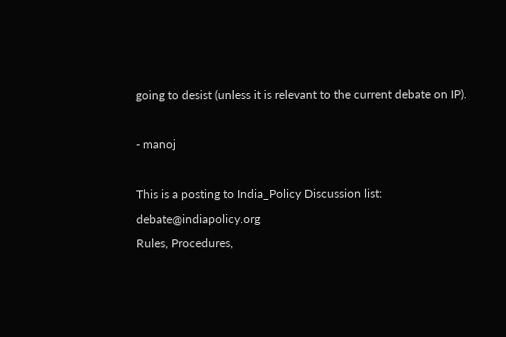going to desist (unless it is relevant to the current debate on IP).

- manoj

This is a posting to India_Policy Discussion list:  debate@indiapolicy.org
Rules, Procedures,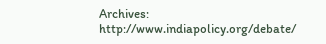Archives:            http://www.indiapolicy.org/debate/